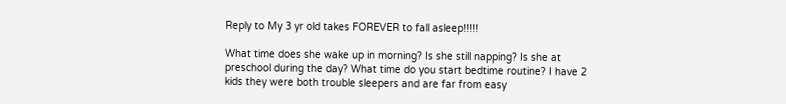Reply to My 3 yr old takes FOREVER to fall asleep!!!!!

What time does she wake up in morning? Is she still napping? Is she at preschool during the day? What time do you start bedtime routine? I have 2 kids they were both trouble sleepers and are far from easy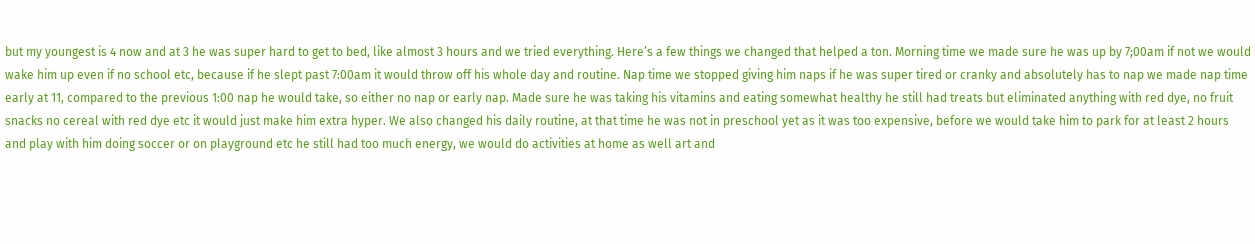but my youngest is 4 now and at 3 he was super hard to get to bed, like almost 3 hours and we tried everything. Here’s a few things we changed that helped a ton. Morning time we made sure he was up by 7;00am if not we would wake him up even if no school etc, because if he slept past 7:00am it would throw off his whole day and routine. Nap time we stopped giving him naps if he was super tired or cranky and absolutely has to nap we made nap time early at 11, compared to the previous 1:00 nap he would take, so either no nap or early nap. Made sure he was taking his vitamins and eating somewhat healthy he still had treats but eliminated anything with red dye, no fruit snacks no cereal with red dye etc it would just make him extra hyper. We also changed his daily routine, at that time he was not in preschool yet as it was too expensive, before we would take him to park for at least 2 hours and play with him doing soccer or on playground etc he still had too much energy, we would do activities at home as well art and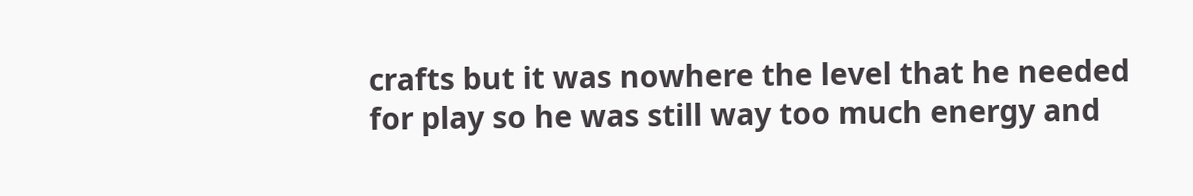crafts but it was nowhere the level that he needed for play so he was still way too much energy and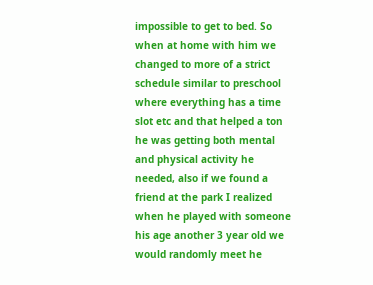impossible to get to bed. So when at home with him we changed to more of a strict schedule similar to preschool where everything has a time slot etc and that helped a ton he was getting both mental and physical activity he needed, also if we found a friend at the park I realized when he played with someone his age another 3 year old we would randomly meet he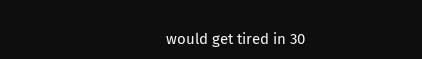would get tired in 30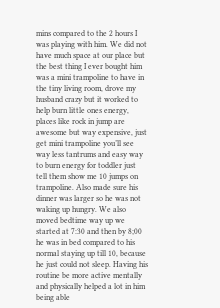mins compared to the 2 hours I was playing with him. We did not have much space at our place but the best thing I ever bought him was a mini trampoline to have in the tiny living room, drove my husband crazy but it worked to help burn little ones energy, places like rock in jump are awesome but way expensive, just get mini trampoline you’ll see way less tantrums and easy way to burn energy for toddler just tell them show me 10 jumps on trampoline. Also made sure his dinner was larger so he was not waking up hungry. We also moved bedtime way up we started at 7:30 and then by 8;00 he was in bed compared to his normal staying up till 10, because he just could not sleep. Having his routine be more active mentally and physically helped a lot in him being able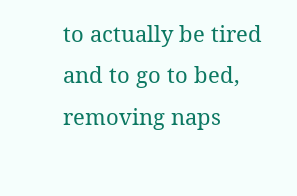to actually be tired and to go to bed, removing naps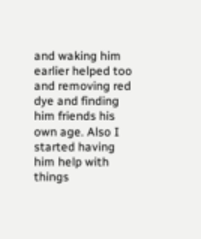and waking him earlier helped too and removing red dye and finding him friends his own age. Also I started having him help with things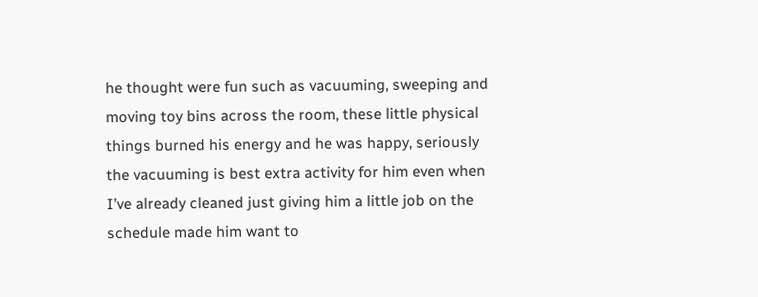he thought were fun such as vacuuming, sweeping and moving toy bins across the room, these little physical things burned his energy and he was happy, seriously the vacuuming is best extra activity for him even when I’ve already cleaned just giving him a little job on the schedule made him want to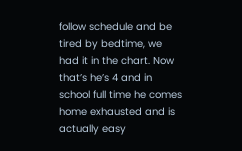follow schedule and be tired by bedtime, we had it in the chart. Now that’s he’s 4 and in school full time he comes home exhausted and is actually easy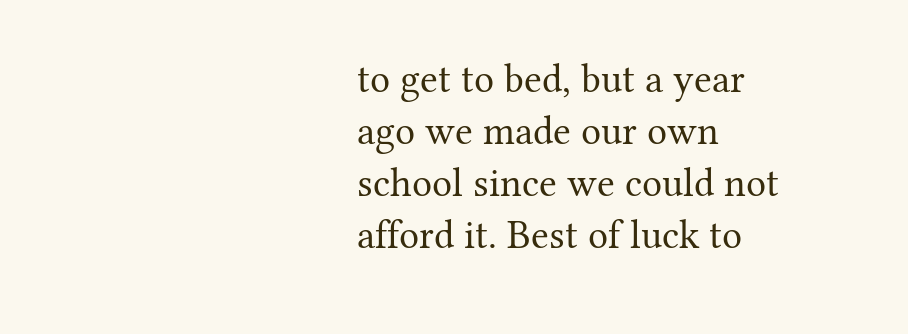to get to bed, but a year ago we made our own school since we could not afford it. Best of luck to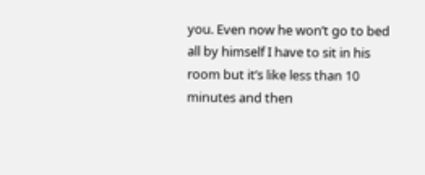you. Even now he won’t go to bed all by himself I have to sit in his room but it’s like less than 10 minutes and then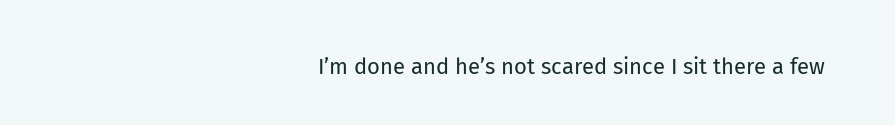I’m done and he’s not scared since I sit there a few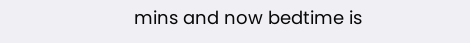mins and now bedtime is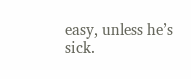easy, unless he’s sick.